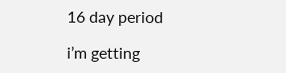16 day period

i’m getting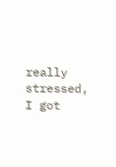really stressed, I got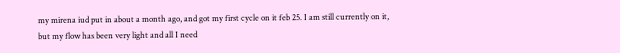my mirena iud put in about a month ago, and got my first cycle on it feb 25. I am still currently on it, but my flow has been very light and all I need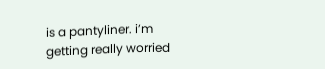is a pantyliner. i’m getting really worried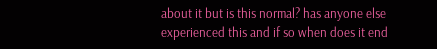about it but is this normal? has anyone else experienced this and if so when does it end